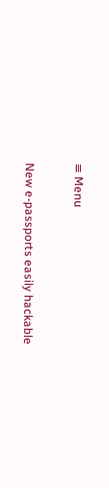≡ Menu

New e-passports easily hackable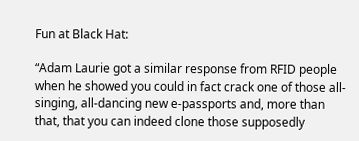Fun at Black Hat:

“Adam Laurie got a similar response from RFID people when he showed you could in fact crack one of those all-singing, all-dancing new e-passports and, more than that, that you can indeed clone those supposedly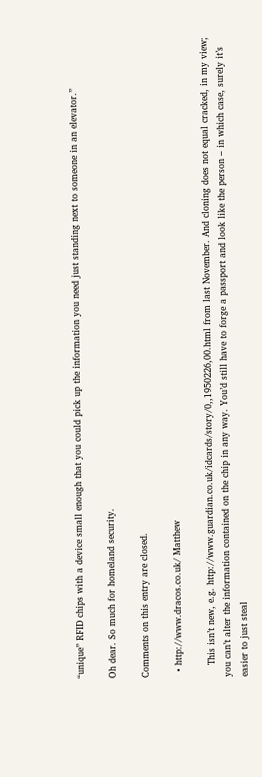“unique” RFID chips with a device small enough that you could pick up the information you need just standing next to someone in an elevator.”

Oh dear. So much for homeland security.

Comments on this entry are closed.

  • http://www.dracos.co.uk/ Matthew

    This isn’t new, e.g. http://www.guardian.co.uk/idcards/story/0,,1950226,00.html from last November. And cloning does not equal cracked, in my view; you can’t alter the information contained on the chip in any way. You’d still have to forge a passport and look like the person – in which case, surely it’s easier to just steal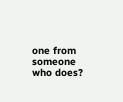one from someone who does?